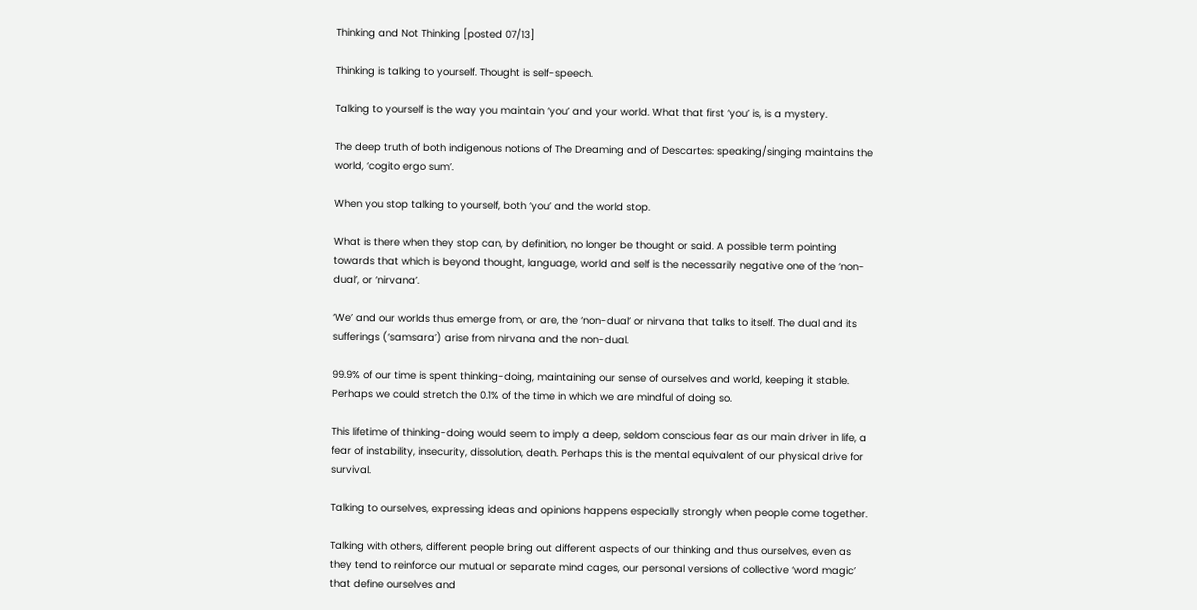Thinking and Not Thinking [posted 07/13]

Thinking is talking to yourself. Thought is self-speech.

Talking to yourself is the way you maintain ‘you’ and your world. What that first ‘you’ is, is a mystery.

The deep truth of both indigenous notions of The Dreaming and of Descartes: speaking/singing maintains the world, ‘cogito ergo sum’.

When you stop talking to yourself, both ‘you’ and the world stop.

What is there when they stop can, by definition, no longer be thought or said. A possible term pointing towards that which is beyond thought, language, world and self is the necessarily negative one of the ‘non-dual’, or ‘nirvana’.

‘We’ and our worlds thus emerge from, or are, the ‘non-dual’ or nirvana that talks to itself. The dual and its sufferings (‘samsara’) arise from nirvana and the non-dual.

99.9% of our time is spent thinking-doing, maintaining our sense of ourselves and world, keeping it stable. Perhaps we could stretch the 0.1% of the time in which we are mindful of doing so.

This lifetime of thinking-doing would seem to imply a deep, seldom conscious fear as our main driver in life, a fear of instability, insecurity, dissolution, death. Perhaps this is the mental equivalent of our physical drive for survival.

Talking to ourselves, expressing ideas and opinions happens especially strongly when people come together.

Talking with others, different people bring out different aspects of our thinking and thus ourselves, even as they tend to reinforce our mutual or separate mind cages, our personal versions of collective ‘word magic’ that define ourselves and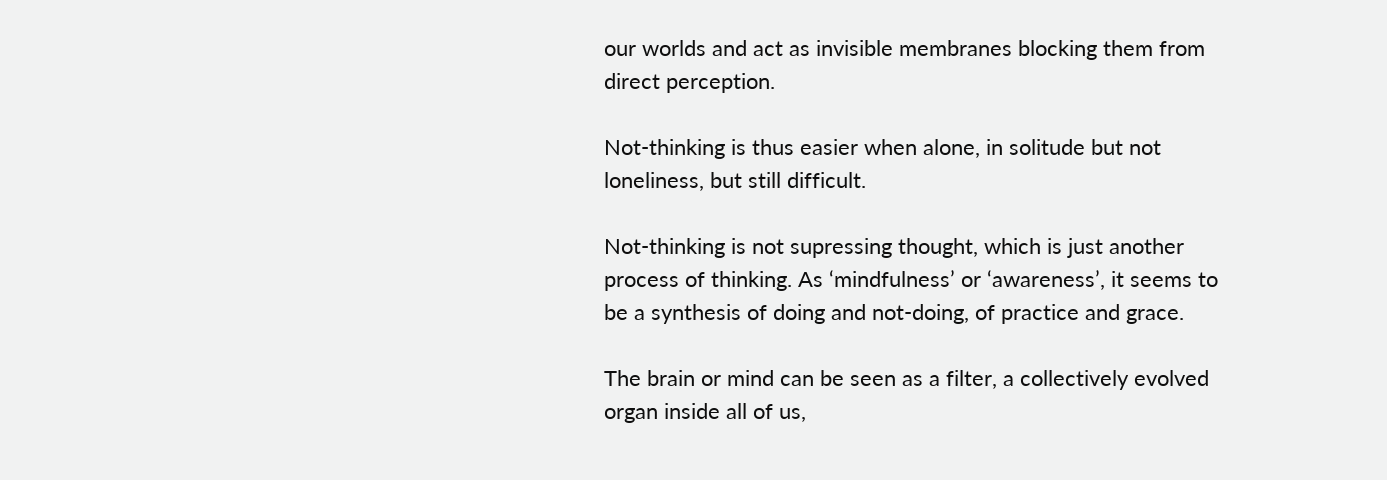our worlds and act as invisible membranes blocking them from direct perception.

Not-thinking is thus easier when alone, in solitude but not loneliness, but still difficult.

Not-thinking is not supressing thought, which is just another process of thinking. As ‘mindfulness’ or ‘awareness’, it seems to be a synthesis of doing and not-doing, of practice and grace.

The brain or mind can be seen as a filter, a collectively evolved organ inside all of us,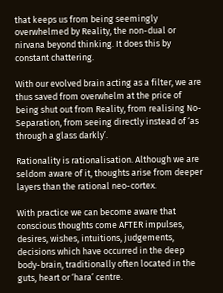that keeps us from being seemingly overwhelmed by Reality, the non-dual or nirvana beyond thinking. It does this by constant chattering.

With our evolved brain acting as a filter, we are thus saved from overwhelm at the price of being shut out from Reality, from realising No-Separation, from seeing directly instead of ‘as through a glass darkly’.

Rationality is rationalisation. Although we are seldom aware of it, thoughts arise from deeper layers than the rational neo-cortex.

With practice we can become aware that conscious thoughts come AFTER impulses, desires, wishes, intuitions, judgements, decisions which have occurred in the deep body-brain, traditionally often located in the guts, heart or ‘hara’ centre.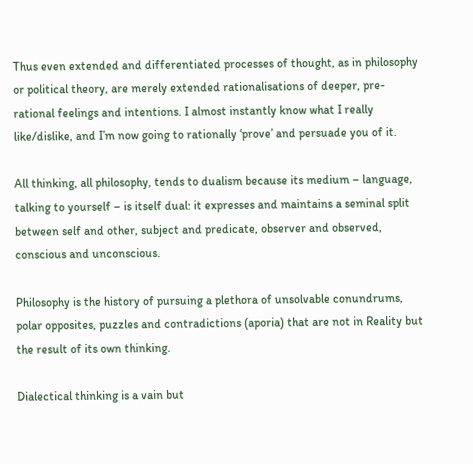Thus even extended and differentiated processes of thought, as in philosophy or political theory, are merely extended rationalisations of deeper, pre-rational feelings and intentions. I almost instantly know what I really like/dislike, and I’m now going to rationally ‘prove’ and persuade you of it.

All thinking, all philosophy, tends to dualism because its medium – language, talking to yourself – is itself dual: it expresses and maintains a seminal split between self and other, subject and predicate, observer and observed, conscious and unconscious.

Philosophy is the history of pursuing a plethora of unsolvable conundrums, polar opposites, puzzles and contradictions (aporia) that are not in Reality but the result of its own thinking.

Dialectical thinking is a vain but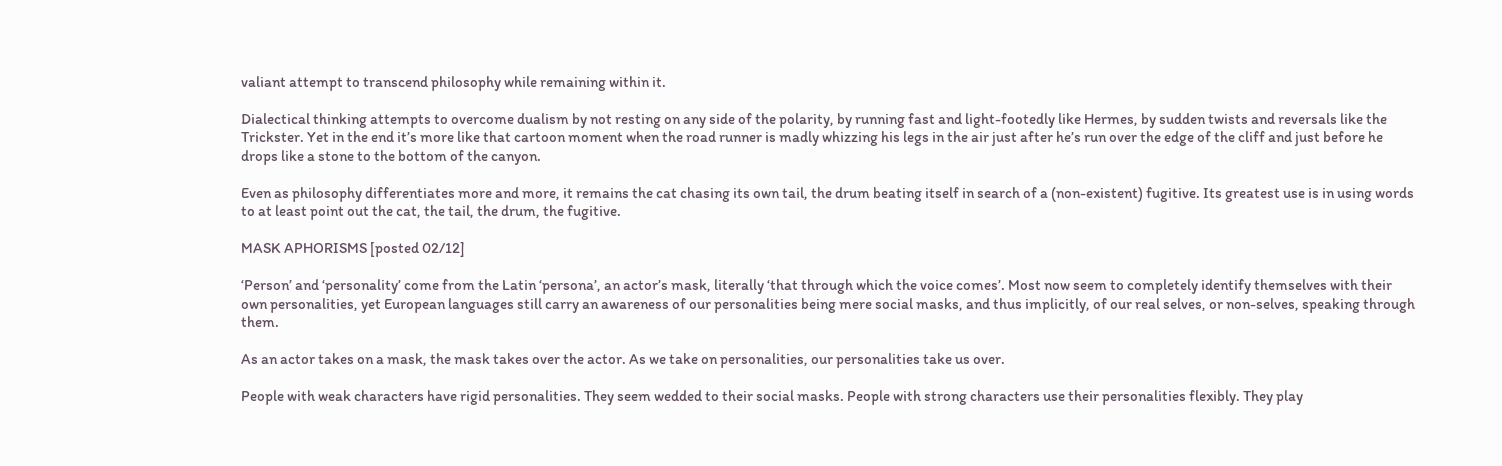valiant attempt to transcend philosophy while remaining within it.

Dialectical thinking attempts to overcome dualism by not resting on any side of the polarity, by running fast and light-footedly like Hermes, by sudden twists and reversals like the Trickster. Yet in the end it’s more like that cartoon moment when the road runner is madly whizzing his legs in the air just after he’s run over the edge of the cliff and just before he drops like a stone to the bottom of the canyon.

Even as philosophy differentiates more and more, it remains the cat chasing its own tail, the drum beating itself in search of a (non-existent) fugitive. Its greatest use is in using words to at least point out the cat, the tail, the drum, the fugitive.

MASK APHORISMS [posted 02/12]

‘Person’ and ‘personality’ come from the Latin ‘persona’, an actor’s mask, literally ‘that through which the voice comes’. Most now seem to completely identify themselves with their own personalities, yet European languages still carry an awareness of our personalities being mere social masks, and thus implicitly, of our real selves, or non-selves, speaking through them.

As an actor takes on a mask, the mask takes over the actor. As we take on personalities, our personalities take us over.

People with weak characters have rigid personalities. They seem wedded to their social masks. People with strong characters use their personalities flexibly. They play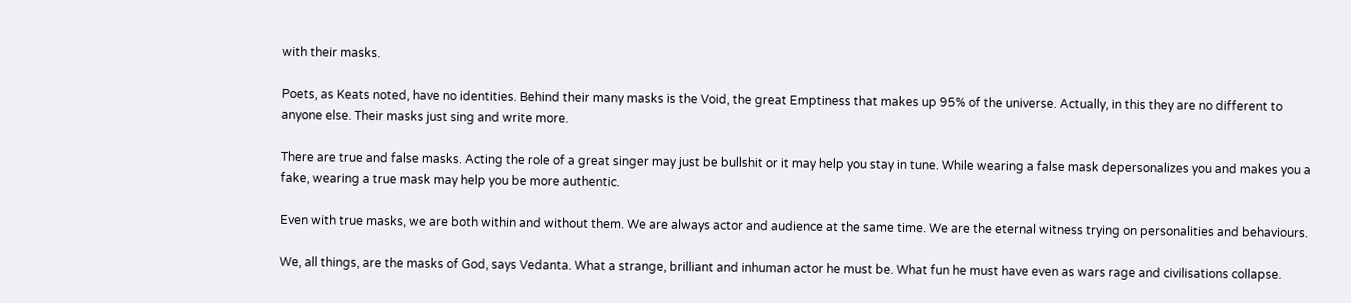with their masks.

Poets, as Keats noted, have no identities. Behind their many masks is the Void, the great Emptiness that makes up 95% of the universe. Actually, in this they are no different to anyone else. Their masks just sing and write more.

There are true and false masks. Acting the role of a great singer may just be bullshit or it may help you stay in tune. While wearing a false mask depersonalizes you and makes you a fake, wearing a true mask may help you be more authentic.

Even with true masks, we are both within and without them. We are always actor and audience at the same time. We are the eternal witness trying on personalities and behaviours.

We, all things, are the masks of God, says Vedanta. What a strange, brilliant and inhuman actor he must be. What fun he must have even as wars rage and civilisations collapse.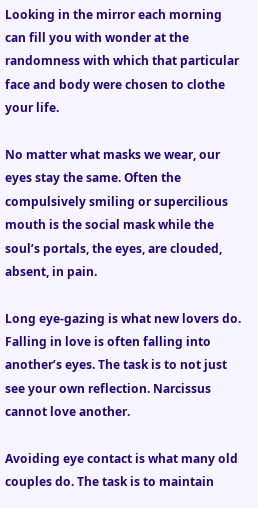Looking in the mirror each morning can fill you with wonder at the randomness with which that particular face and body were chosen to clothe your life.

No matter what masks we wear, our eyes stay the same. Often the compulsively smiling or supercilious mouth is the social mask while the soul’s portals, the eyes, are clouded, absent, in pain.

Long eye-gazing is what new lovers do. Falling in love is often falling into another’s eyes. The task is to not just see your own reflection. Narcissus cannot love another.

Avoiding eye contact is what many old couples do. The task is to maintain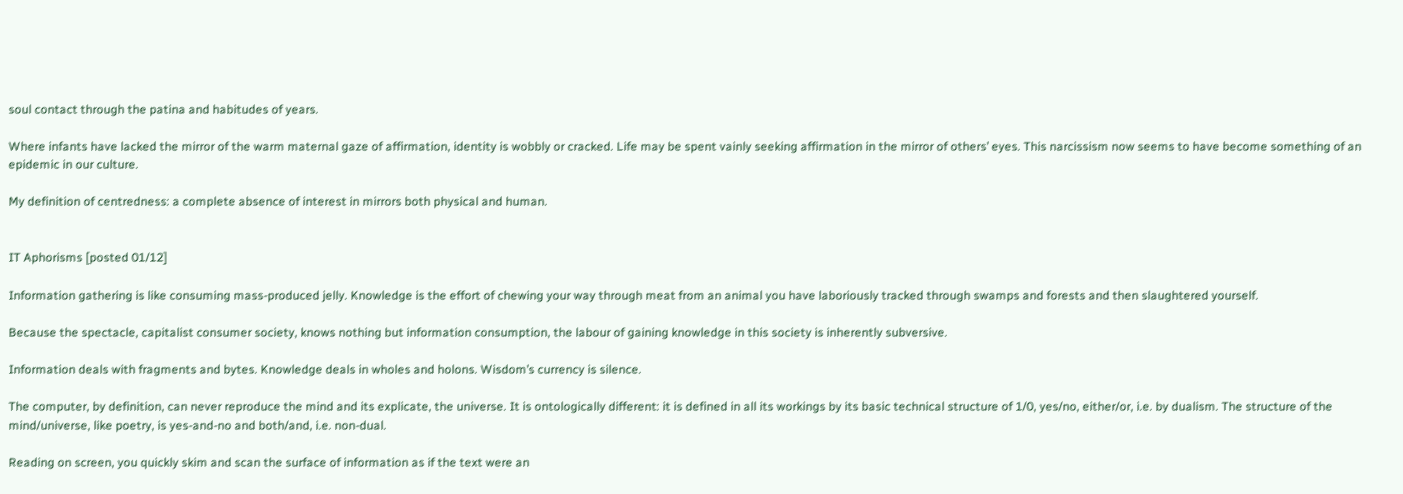soul contact through the patina and habitudes of years.

Where infants have lacked the mirror of the warm maternal gaze of affirmation, identity is wobbly or cracked. Life may be spent vainly seeking affirmation in the mirror of others’ eyes. This narcissism now seems to have become something of an epidemic in our culture.

My definition of centredness: a complete absence of interest in mirrors both physical and human.


IT Aphorisms [posted 01/12]

Information gathering is like consuming mass-produced jelly. Knowledge is the effort of chewing your way through meat from an animal you have laboriously tracked through swamps and forests and then slaughtered yourself.

Because the spectacle, capitalist consumer society, knows nothing but information consumption, the labour of gaining knowledge in this society is inherently subversive.

Information deals with fragments and bytes. Knowledge deals in wholes and holons. Wisdom’s currency is silence.

The computer, by definition, can never reproduce the mind and its explicate, the universe. It is ontologically different: it is defined in all its workings by its basic technical structure of 1/0, yes/no, either/or, i.e. by dualism. The structure of the mind/universe, like poetry, is yes-and-no and both/and, i.e. non-dual.

Reading on screen, you quickly skim and scan the surface of information as if the text were an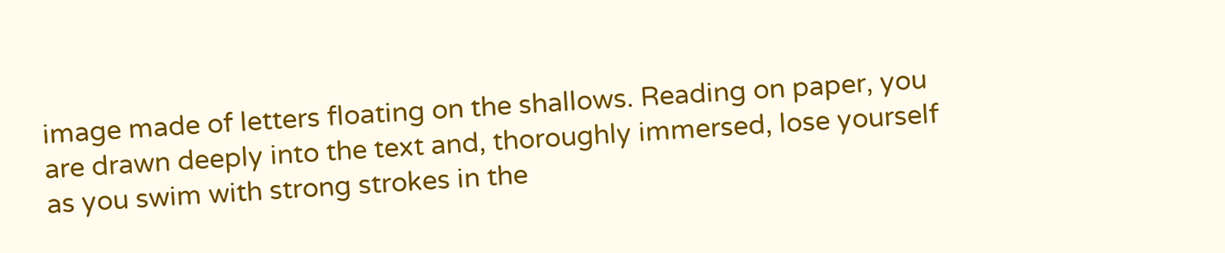image made of letters floating on the shallows. Reading on paper, you are drawn deeply into the text and, thoroughly immersed, lose yourself as you swim with strong strokes in the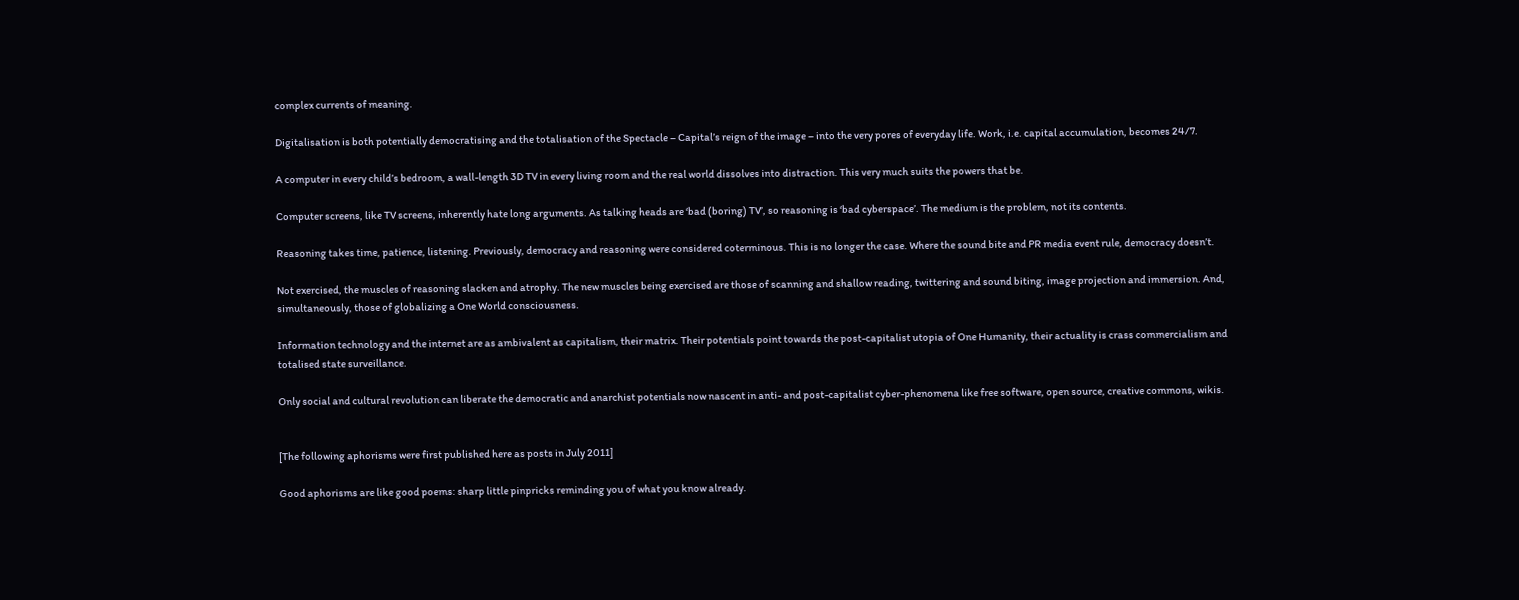complex currents of meaning.

Digitalisation is both potentially democratising and the totalisation of the Spectacle – Capital’s reign of the image – into the very pores of everyday life. Work, i.e. capital accumulation, becomes 24/7.

A computer in every child’s bedroom, a wall-length 3D TV in every living room and the real world dissolves into distraction. This very much suits the powers that be.

Computer screens, like TV screens, inherently hate long arguments. As talking heads are ‘bad (boring) TV’, so reasoning is ‘bad cyberspace’. The medium is the problem, not its contents.

Reasoning takes time, patience, listening. Previously, democracy and reasoning were considered coterminous. This is no longer the case. Where the sound bite and PR media event rule, democracy doesn’t.

Not exercised, the muscles of reasoning slacken and atrophy. The new muscles being exercised are those of scanning and shallow reading, twittering and sound biting, image projection and immersion. And, simultaneously, those of globalizing a One World consciousness.

Information technology and the internet are as ambivalent as capitalism, their matrix. Their potentials point towards the post-capitalist utopia of One Humanity, their actuality is crass commercialism and totalised state surveillance.

Only social and cultural revolution can liberate the democratic and anarchist potentials now nascent in anti- and post-capitalist cyber-phenomena like free software, open source, creative commons, wikis.


[The following aphorisms were first published here as posts in July 2011]

Good aphorisms are like good poems: sharp little pinpricks reminding you of what you know already.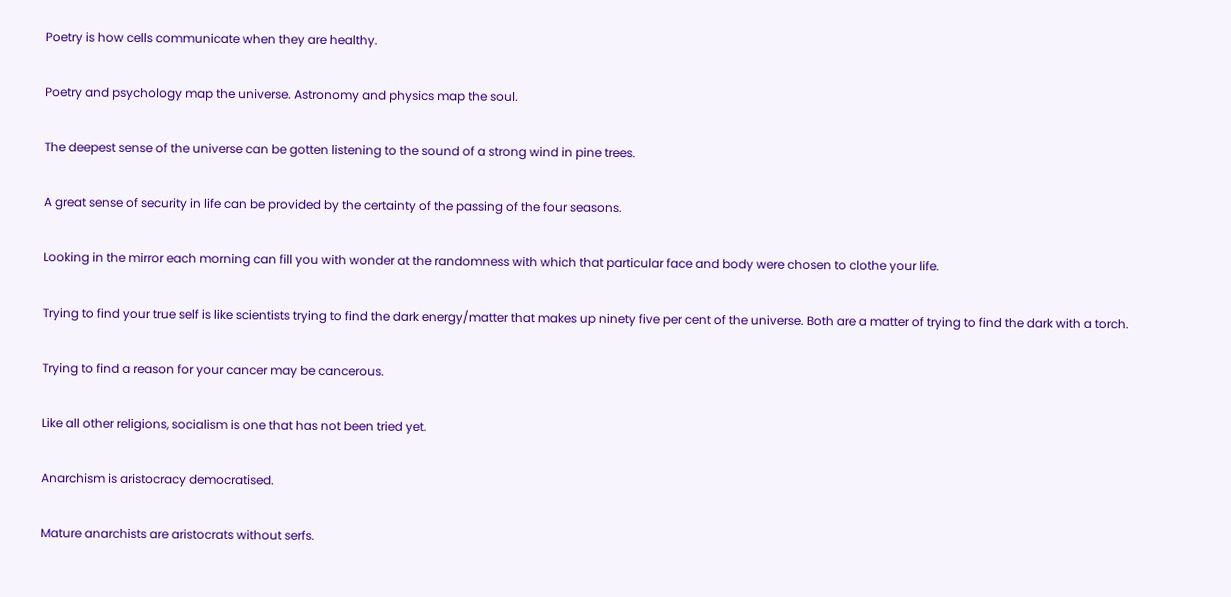Poetry is how cells communicate when they are healthy.

Poetry and psychology map the universe. Astronomy and physics map the soul.

The deepest sense of the universe can be gotten listening to the sound of a strong wind in pine trees.

A great sense of security in life can be provided by the certainty of the passing of the four seasons.

Looking in the mirror each morning can fill you with wonder at the randomness with which that particular face and body were chosen to clothe your life.

Trying to find your true self is like scientists trying to find the dark energy/matter that makes up ninety five per cent of the universe. Both are a matter of trying to find the dark with a torch.

Trying to find a reason for your cancer may be cancerous.

Like all other religions, socialism is one that has not been tried yet.

Anarchism is aristocracy democratised.

Mature anarchists are aristocrats without serfs.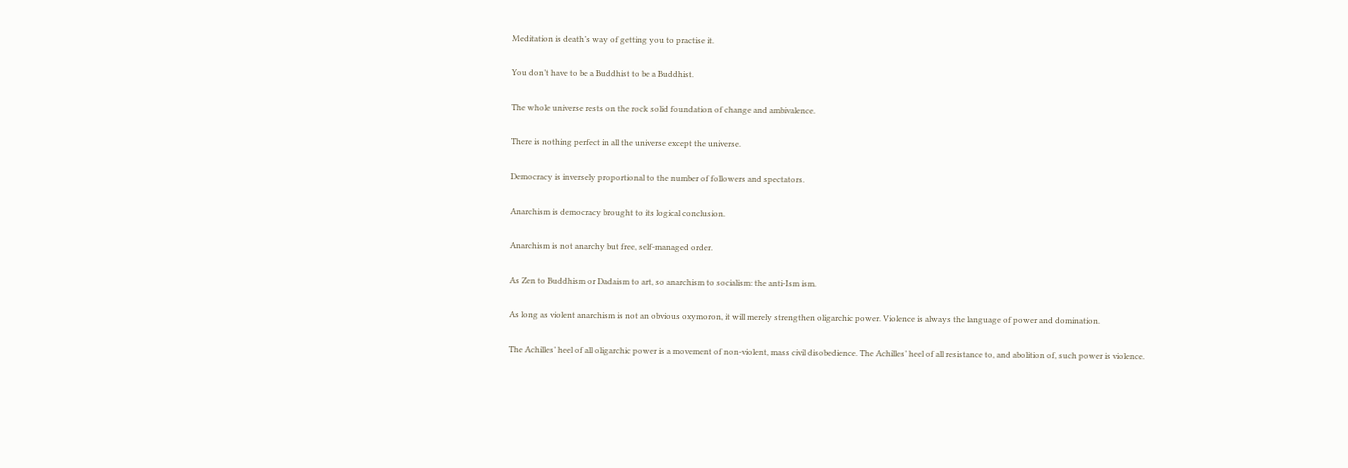Meditation is death’s way of getting you to practise it.

You don’t have to be a Buddhist to be a Buddhist.

The whole universe rests on the rock solid foundation of change and ambivalence.

There is nothing perfect in all the universe except the universe.

Democracy is inversely proportional to the number of followers and spectators.

Anarchism is democracy brought to its logical conclusion.

Anarchism is not anarchy but free, self-managed order.

As Zen to Buddhism or Dadaism to art, so anarchism to socialism: the anti-Ism ism.

As long as violent anarchism is not an obvious oxymoron, it will merely strengthen oligarchic power. Violence is always the language of power and domination.

The Achilles’ heel of all oligarchic power is a movement of non-violent, mass civil disobedience. The Achilles’ heel of all resistance to, and abolition of, such power is violence.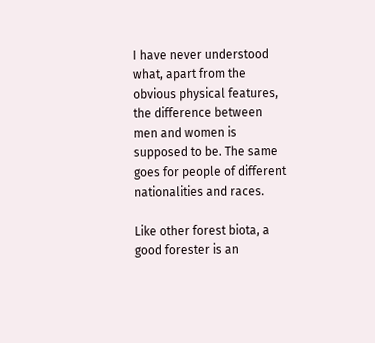I have never understood what, apart from the obvious physical features, the difference between men and women is supposed to be. The same goes for people of different nationalities and races.

Like other forest biota, a good forester is an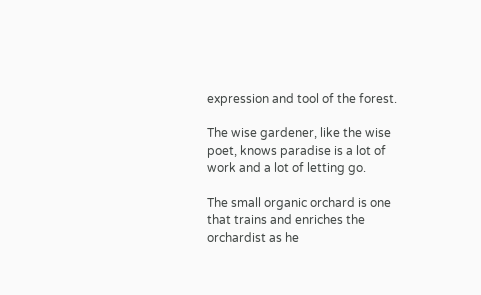expression and tool of the forest.

The wise gardener, like the wise poet, knows paradise is a lot of work and a lot of letting go.

The small organic orchard is one that trains and enriches the orchardist as he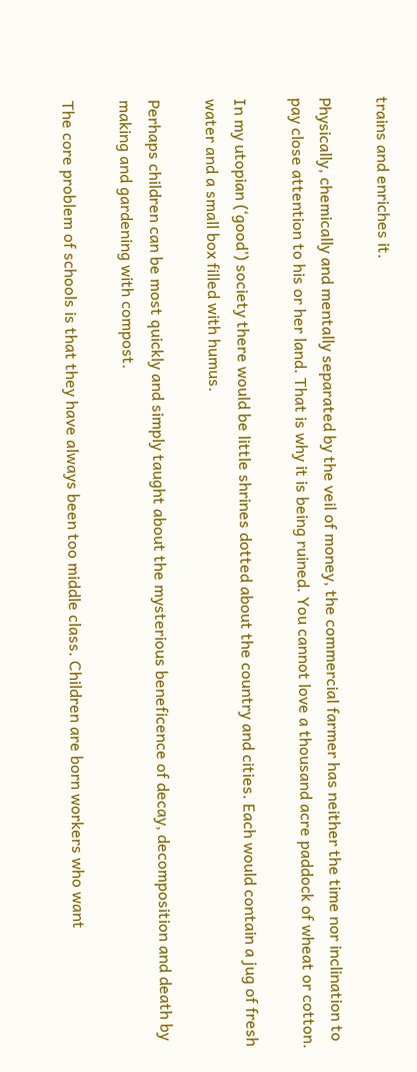trains and enriches it.

Physically, chemically and mentally separated by the veil of money, the commercial farmer has neither the time nor inclination to pay close attention to his or her land. That is why it is being ruined. You cannot love a thousand acre paddock of wheat or cotton.

In my utopian (‘good’) society there would be little shrines dotted about the country and cities. Each would contain a jug of fresh water and a small box filled with humus.

Perhaps children can be most quickly and simply taught about the mysterious beneficence of decay, decomposition and death by making and gardening with compost.

The core problem of schools is that they have always been too middle class. Children are born workers who want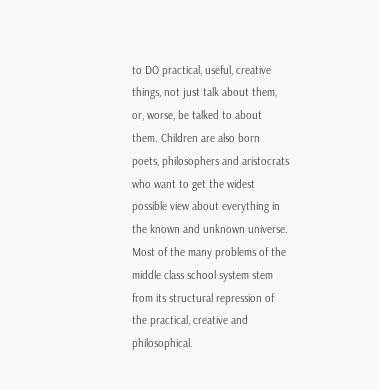to DO practical, useful, creative things, not just talk about them, or, worse, be talked to about them. Children are also born poets, philosophers and aristocrats who want to get the widest possible view about everything in the known and unknown universe. Most of the many problems of the middle class school system stem from its structural repression of the practical, creative and philosophical.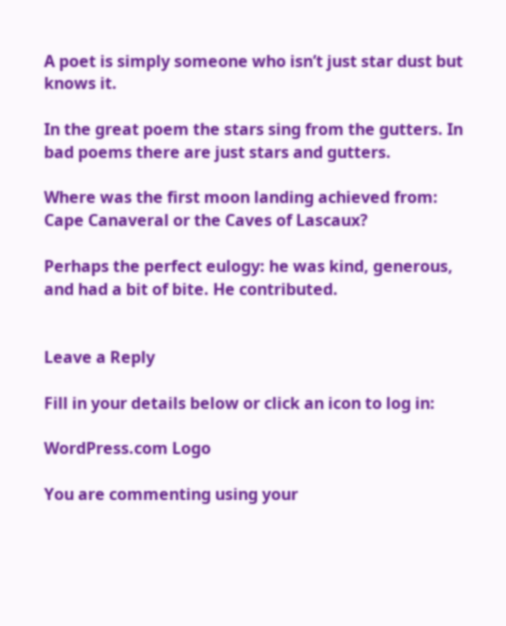A poet is simply someone who isn’t just star dust but knows it.

In the great poem the stars sing from the gutters. In bad poems there are just stars and gutters.

Where was the first moon landing achieved from: Cape Canaveral or the Caves of Lascaux?

Perhaps the perfect eulogy: he was kind, generous, and had a bit of bite. He contributed.


Leave a Reply

Fill in your details below or click an icon to log in:

WordPress.com Logo

You are commenting using your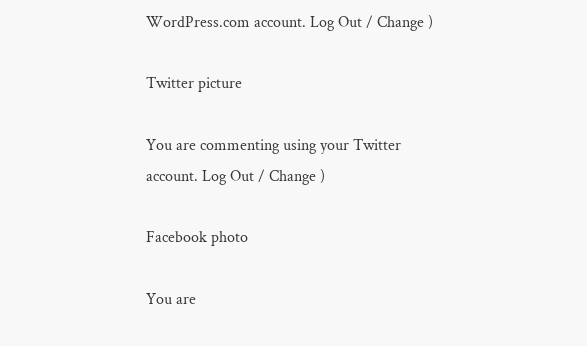WordPress.com account. Log Out / Change )

Twitter picture

You are commenting using your Twitter account. Log Out / Change )

Facebook photo

You are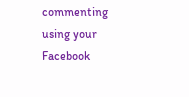commenting using your Facebook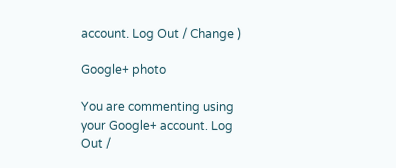account. Log Out / Change )

Google+ photo

You are commenting using your Google+ account. Log Out /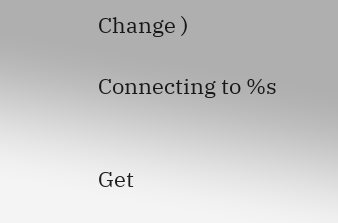Change )

Connecting to %s


Get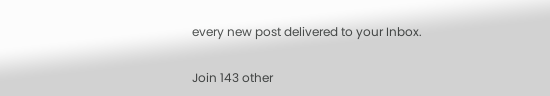every new post delivered to your Inbox.

Join 143 other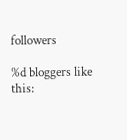followers

%d bloggers like this: